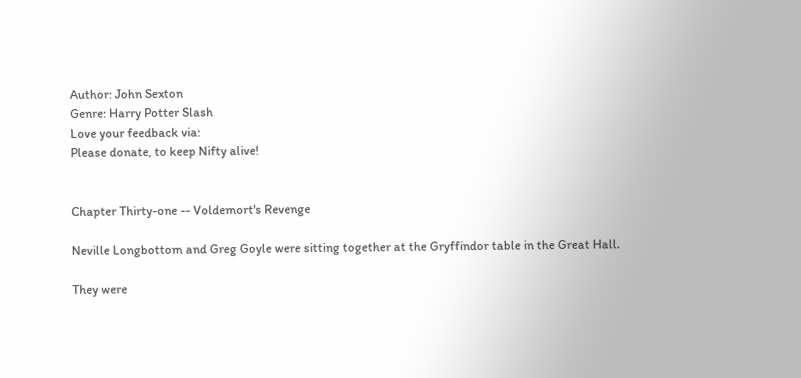Author: John Sexton
Genre: Harry Potter Slash
Love your feedback via:
Please donate, to keep Nifty alive!


Chapter Thirty-one -- Voldemort's Revenge

Neville Longbottom and Greg Goyle were sitting together at the Gryffindor table in the Great Hall.

They were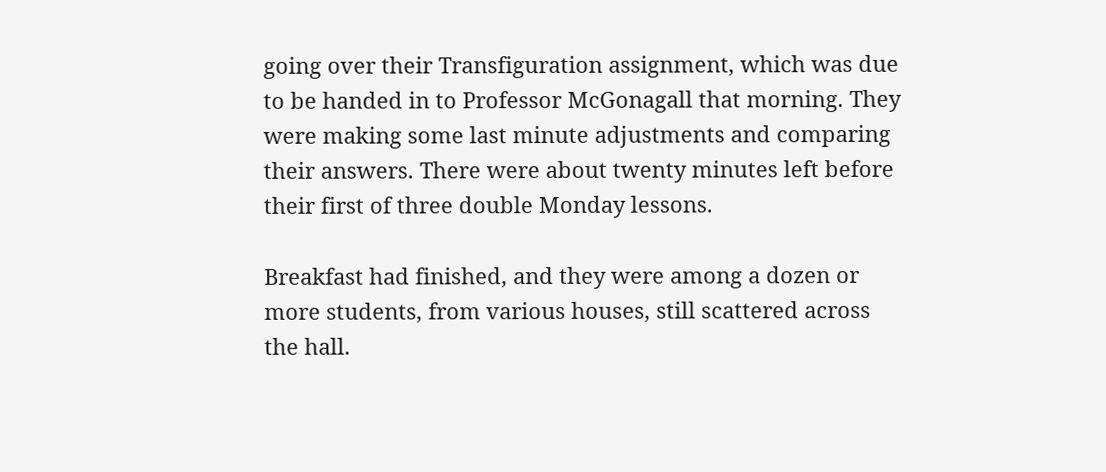going over their Transfiguration assignment, which was due to be handed in to Professor McGonagall that morning. They were making some last minute adjustments and comparing their answers. There were about twenty minutes left before their first of three double Monday lessons.

Breakfast had finished, and they were among a dozen or more students, from various houses, still scattered across the hall.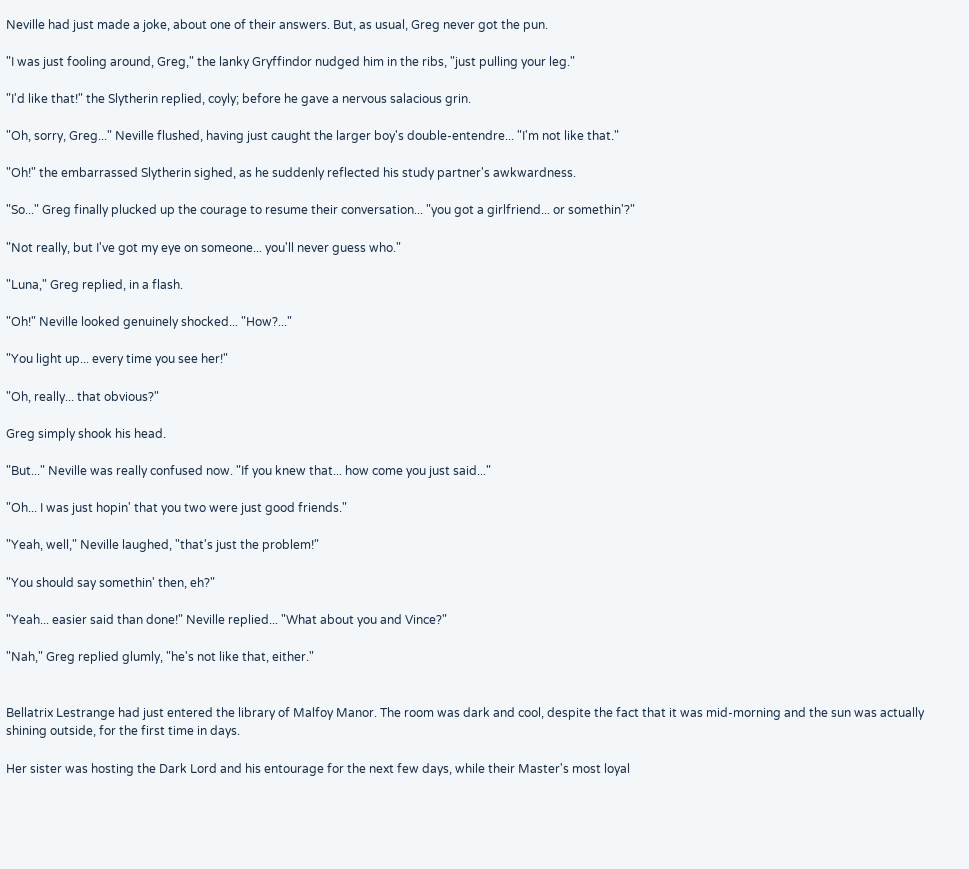Neville had just made a joke, about one of their answers. But, as usual, Greg never got the pun.

"I was just fooling around, Greg," the lanky Gryffindor nudged him in the ribs, "just pulling your leg."

"I'd like that!" the Slytherin replied, coyly; before he gave a nervous salacious grin.

"Oh, sorry, Greg..." Neville flushed, having just caught the larger boy's double-entendre... "I'm not like that."

"Oh!" the embarrassed Slytherin sighed, as he suddenly reflected his study partner's awkwardness.

"So..." Greg finally plucked up the courage to resume their conversation... "you got a girlfriend... or somethin'?"

"Not really, but I've got my eye on someone... you'll never guess who."

"Luna," Greg replied, in a flash.

"Oh!" Neville looked genuinely shocked... "How?..."

"You light up... every time you see her!"

"Oh, really... that obvious?"

Greg simply shook his head.

"But..." Neville was really confused now. "If you knew that... how come you just said..."

"Oh... I was just hopin' that you two were just good friends."

"Yeah, well," Neville laughed, "that's just the problem!"

"You should say somethin' then, eh?"

"Yeah... easier said than done!" Neville replied... "What about you and Vince?"

"Nah," Greg replied glumly, "he's not like that, either."


Bellatrix Lestrange had just entered the library of Malfoy Manor. The room was dark and cool, despite the fact that it was mid-morning and the sun was actually shining outside, for the first time in days.

Her sister was hosting the Dark Lord and his entourage for the next few days, while their Master's most loyal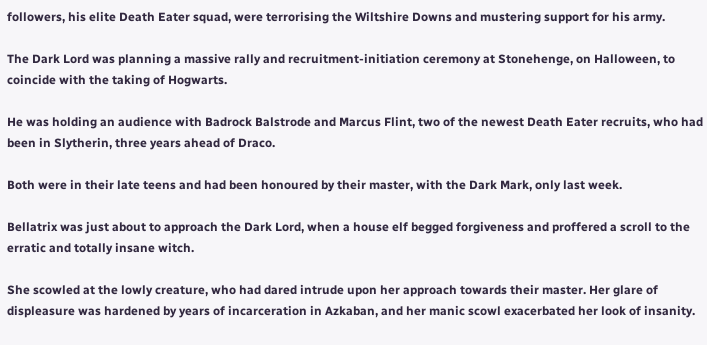followers, his elite Death Eater squad, were terrorising the Wiltshire Downs and mustering support for his army.

The Dark Lord was planning a massive rally and recruitment-initiation ceremony at Stonehenge, on Halloween, to coincide with the taking of Hogwarts.

He was holding an audience with Badrock Balstrode and Marcus Flint, two of the newest Death Eater recruits, who had been in Slytherin, three years ahead of Draco.

Both were in their late teens and had been honoured by their master, with the Dark Mark, only last week.

Bellatrix was just about to approach the Dark Lord, when a house elf begged forgiveness and proffered a scroll to the erratic and totally insane witch.

She scowled at the lowly creature, who had dared intrude upon her approach towards their master. Her glare of displeasure was hardened by years of incarceration in Azkaban, and her manic scowl exacerbated her look of insanity.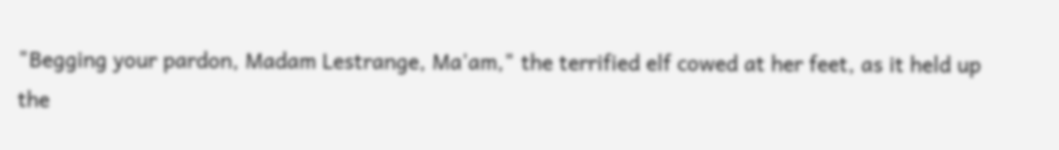"Begging your pardon, Madam Lestrange, Ma'am," the terrified elf cowed at her feet, as it held up the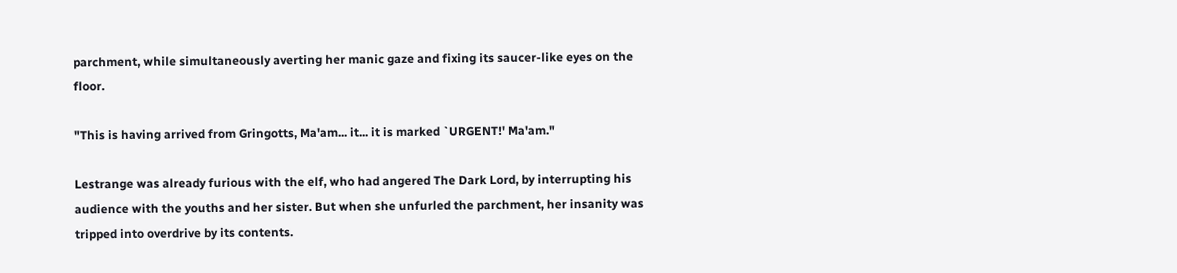parchment, while simultaneously averting her manic gaze and fixing its saucer-like eyes on the floor.

"This is having arrived from Gringotts, Ma'am... it... it is marked `URGENT!' Ma'am."

Lestrange was already furious with the elf, who had angered The Dark Lord, by interrupting his audience with the youths and her sister. But when she unfurled the parchment, her insanity was tripped into overdrive by its contents.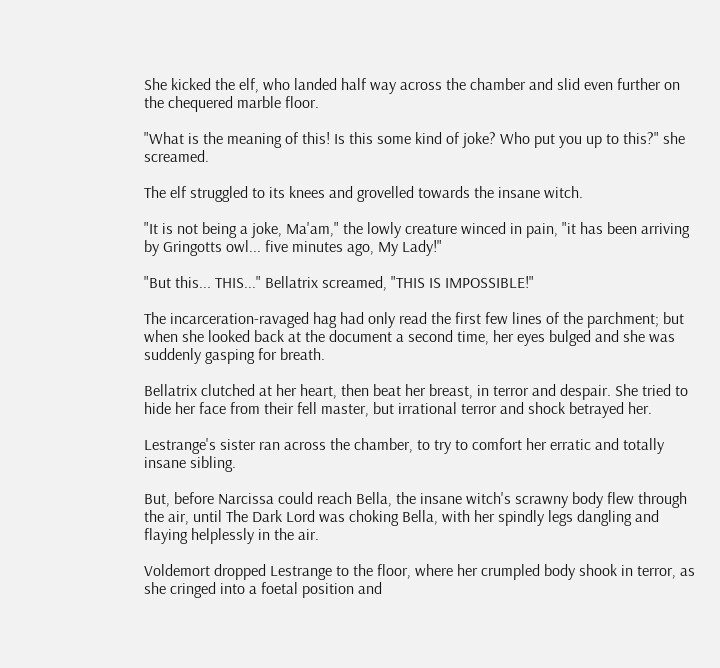She kicked the elf, who landed half way across the chamber and slid even further on the chequered marble floor.

"What is the meaning of this! Is this some kind of joke? Who put you up to this?" she screamed.

The elf struggled to its knees and grovelled towards the insane witch.

"It is not being a joke, Ma'am," the lowly creature winced in pain, "it has been arriving by Gringotts owl... five minutes ago, My Lady!"

"But this... THIS..." Bellatrix screamed, "THIS IS IMPOSSIBLE!"

The incarceration-ravaged hag had only read the first few lines of the parchment; but when she looked back at the document a second time, her eyes bulged and she was suddenly gasping for breath.

Bellatrix clutched at her heart, then beat her breast, in terror and despair. She tried to hide her face from their fell master, but irrational terror and shock betrayed her.

Lestrange's sister ran across the chamber, to try to comfort her erratic and totally insane sibling.

But, before Narcissa could reach Bella, the insane witch's scrawny body flew through the air, until The Dark Lord was choking Bella, with her spindly legs dangling and flaying helplessly in the air.

Voldemort dropped Lestrange to the floor, where her crumpled body shook in terror, as she cringed into a foetal position and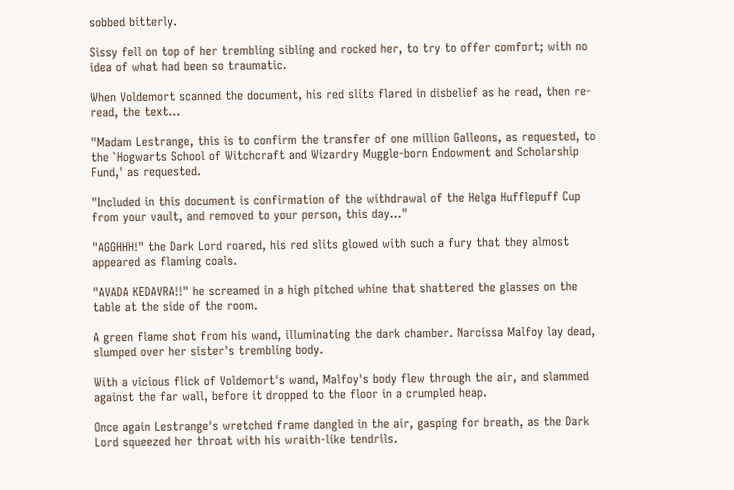sobbed bitterly.

Sissy fell on top of her trembling sibling and rocked her, to try to offer comfort; with no idea of what had been so traumatic.

When Voldemort scanned the document, his red slits flared in disbelief as he read, then re-read, the text...

"Madam Lestrange, this is to confirm the transfer of one million Galleons, as requested, to the `Hogwarts School of Witchcraft and Wizardry Muggle-born Endowment and Scholarship Fund,' as requested.

"Included in this document is confirmation of the withdrawal of the Helga Hufflepuff Cup from your vault, and removed to your person, this day..."

"AGGHHH!" the Dark Lord roared, his red slits glowed with such a fury that they almost appeared as flaming coals.

"AVADA KEDAVRA!!" he screamed in a high pitched whine that shattered the glasses on the table at the side of the room.

A green flame shot from his wand, illuminating the dark chamber. Narcissa Malfoy lay dead, slumped over her sister's trembling body.

With a vicious flick of Voldemort's wand, Malfoy's body flew through the air, and slammed against the far wall, before it dropped to the floor in a crumpled heap.

Once again Lestrange's wretched frame dangled in the air, gasping for breath, as the Dark Lord squeezed her throat with his wraith-like tendrils.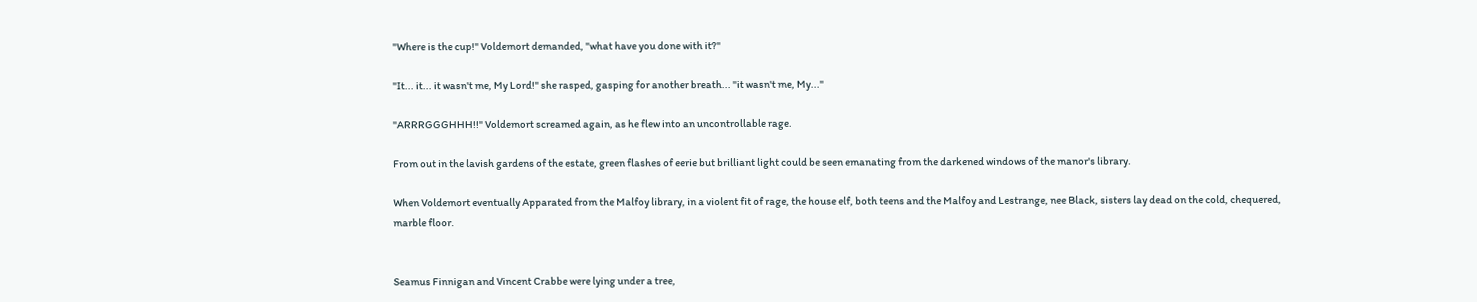"Where is the cup!" Voldemort demanded, "what have you done with it?"

"It... it... it wasn't me, My Lord!" she rasped, gasping for another breath... "it wasn't me, My..."

"ARRRGGGHHH!!" Voldemort screamed again, as he flew into an uncontrollable rage.

From out in the lavish gardens of the estate, green flashes of eerie but brilliant light could be seen emanating from the darkened windows of the manor's library.

When Voldemort eventually Apparated from the Malfoy library, in a violent fit of rage, the house elf, both teens and the Malfoy and Lestrange, nee Black, sisters lay dead on the cold, chequered, marble floor.


Seamus Finnigan and Vincent Crabbe were lying under a tree,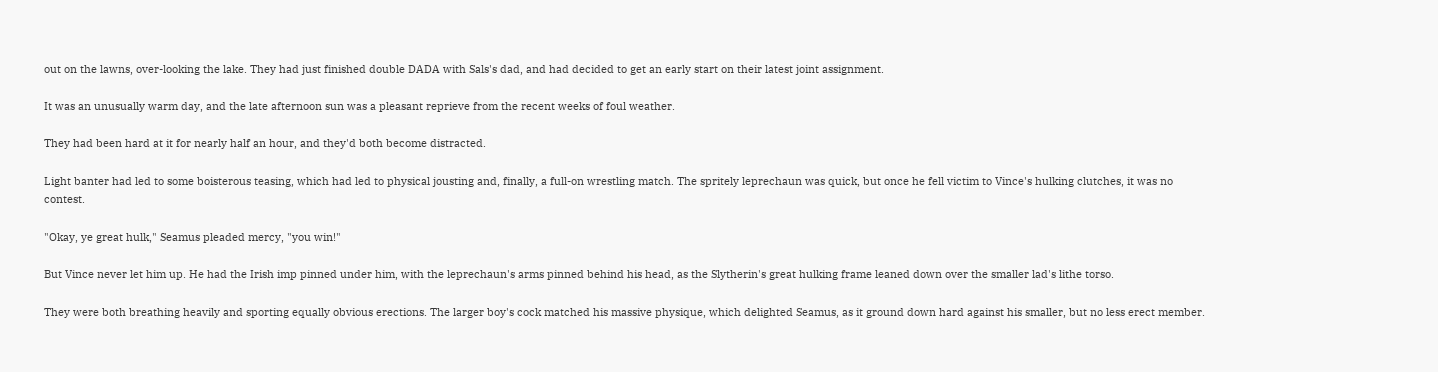out on the lawns, over-looking the lake. They had just finished double DADA with Sals's dad, and had decided to get an early start on their latest joint assignment.

It was an unusually warm day, and the late afternoon sun was a pleasant reprieve from the recent weeks of foul weather.

They had been hard at it for nearly half an hour, and they'd both become distracted.

Light banter had led to some boisterous teasing, which had led to physical jousting and, finally, a full-on wrestling match. The spritely leprechaun was quick, but once he fell victim to Vince's hulking clutches, it was no contest.

"Okay, ye great hulk," Seamus pleaded mercy, "you win!"

But Vince never let him up. He had the Irish imp pinned under him, with the leprechaun's arms pinned behind his head, as the Slytherin's great hulking frame leaned down over the smaller lad's lithe torso.

They were both breathing heavily and sporting equally obvious erections. The larger boy's cock matched his massive physique, which delighted Seamus, as it ground down hard against his smaller, but no less erect member.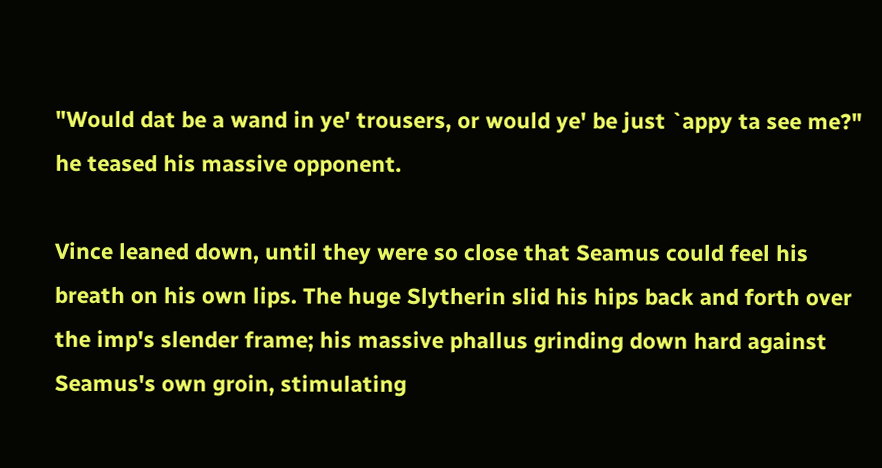"Would dat be a wand in ye' trousers, or would ye' be just `appy ta see me?" he teased his massive opponent.

Vince leaned down, until they were so close that Seamus could feel his breath on his own lips. The huge Slytherin slid his hips back and forth over the imp's slender frame; his massive phallus grinding down hard against Seamus's own groin, stimulating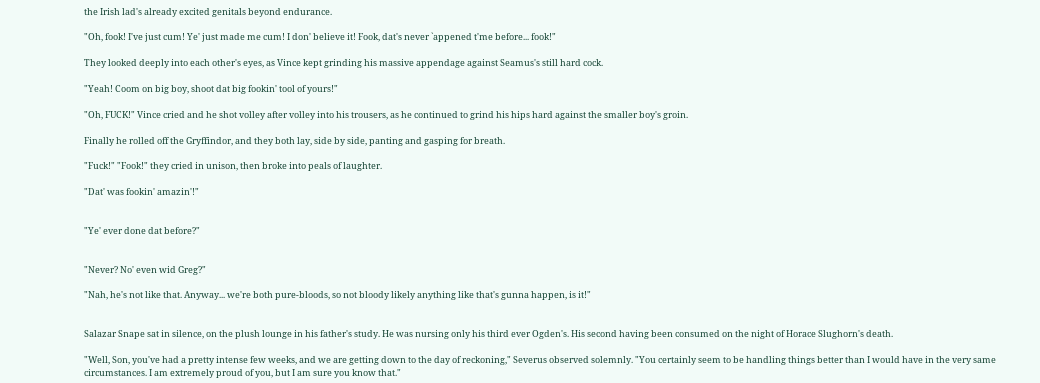the Irish lad's already excited genitals beyond endurance.

"Oh, fook! I've just cum! Ye' just made me cum! I don' believe it! Fook, dat's never `appened t'me before... fook!"

They looked deeply into each other's eyes, as Vince kept grinding his massive appendage against Seamus's still hard cock.

"Yeah! Coom on big boy, shoot dat big fookin' tool of yours!"

"Oh, FUCK!" Vince cried and he shot volley after volley into his trousers, as he continued to grind his hips hard against the smaller boy's groin.

Finally he rolled off the Gryffindor, and they both lay, side by side, panting and gasping for breath.

"Fuck!" "Fook!" they cried in unison, then broke into peals of laughter.

"Dat' was fookin' amazin'!"


"Ye' ever done dat before?"


"Never? No' even wid Greg?"

"Nah, he's not like that. Anyway... we're both pure-bloods, so not bloody likely anything like that's gunna happen, is it!"


Salazar Snape sat in silence, on the plush lounge in his father's study. He was nursing only his third ever Ogden's. His second having been consumed on the night of Horace Slughorn's death.

"Well, Son, you've had a pretty intense few weeks, and we are getting down to the day of reckoning," Severus observed solemnly. "You certainly seem to be handling things better than I would have in the very same circumstances. I am extremely proud of you, but I am sure you know that."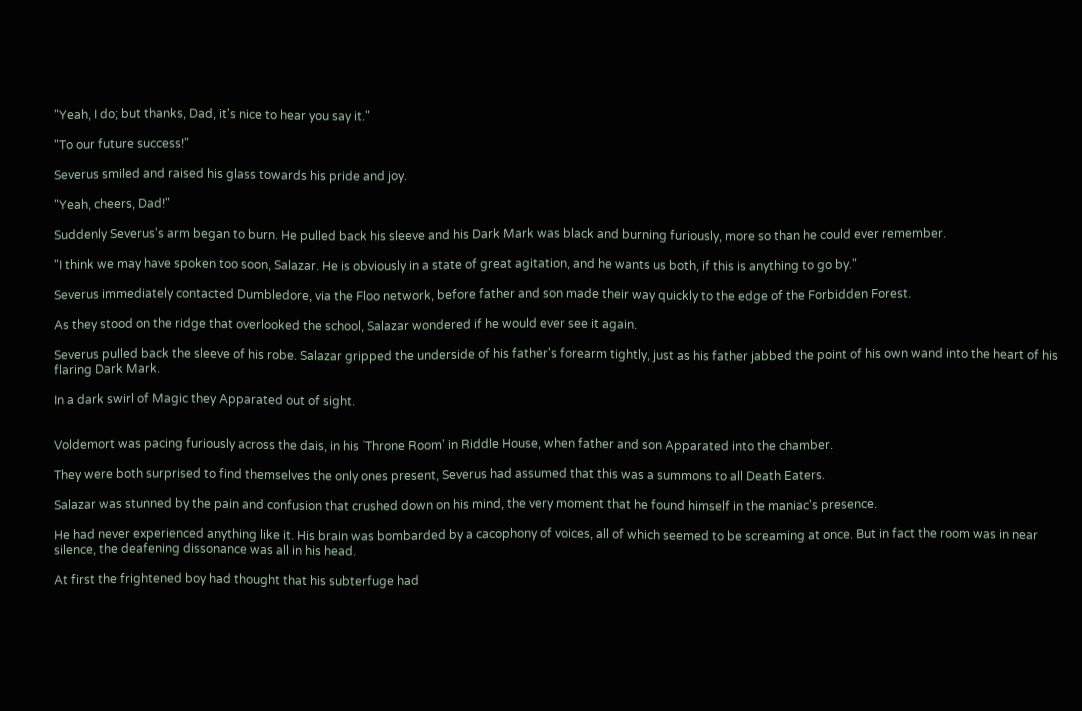"Yeah, I do; but thanks, Dad, it's nice to hear you say it."

"To our future success!"

Severus smiled and raised his glass towards his pride and joy.

"Yeah, cheers, Dad!"

Suddenly Severus's arm began to burn. He pulled back his sleeve and his Dark Mark was black and burning furiously, more so than he could ever remember.

"I think we may have spoken too soon, Salazar. He is obviously in a state of great agitation, and he wants us both, if this is anything to go by."

Severus immediately contacted Dumbledore, via the Floo network, before father and son made their way quickly to the edge of the Forbidden Forest.

As they stood on the ridge that overlooked the school, Salazar wondered if he would ever see it again.

Severus pulled back the sleeve of his robe. Salazar gripped the underside of his father's forearm tightly, just as his father jabbed the point of his own wand into the heart of his flaring Dark Mark.

In a dark swirl of Magic they Apparated out of sight.


Voldemort was pacing furiously across the dais, in his `Throne Room' in Riddle House, when father and son Apparated into the chamber.

They were both surprised to find themselves the only ones present, Severus had assumed that this was a summons to all Death Eaters.

Salazar was stunned by the pain and confusion that crushed down on his mind, the very moment that he found himself in the maniac's presence.

He had never experienced anything like it. His brain was bombarded by a cacophony of voices, all of which seemed to be screaming at once. But in fact the room was in near silence, the deafening dissonance was all in his head.

At first the frightened boy had thought that his subterfuge had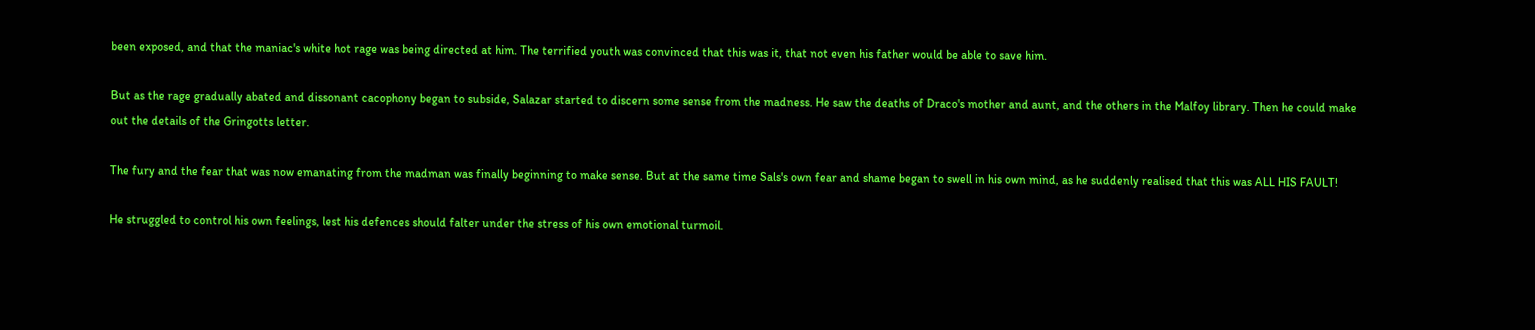been exposed, and that the maniac's white hot rage was being directed at him. The terrified youth was convinced that this was it, that not even his father would be able to save him.

But as the rage gradually abated and dissonant cacophony began to subside, Salazar started to discern some sense from the madness. He saw the deaths of Draco's mother and aunt, and the others in the Malfoy library. Then he could make out the details of the Gringotts letter.

The fury and the fear that was now emanating from the madman was finally beginning to make sense. But at the same time Sals's own fear and shame began to swell in his own mind, as he suddenly realised that this was ALL HIS FAULT!

He struggled to control his own feelings, lest his defences should falter under the stress of his own emotional turmoil.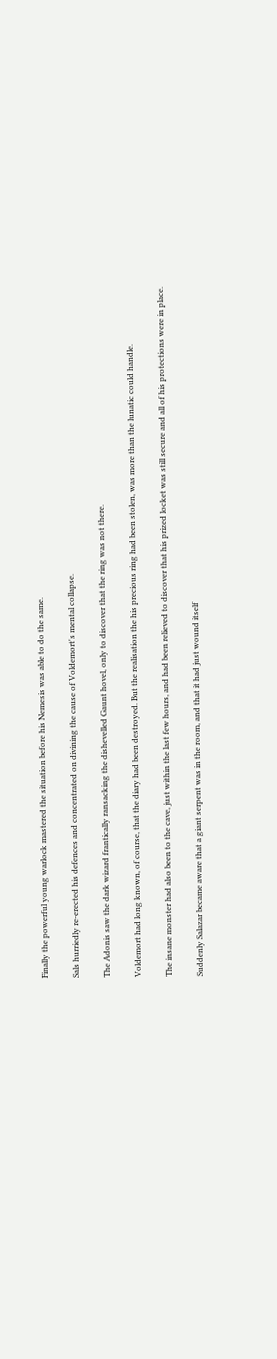Finally the powerful young warlock mastered the situation before his Nemesis was able to do the same.

Sals hurriedly re-erected his defences and concentrated on divining the cause of Voldemort's mental collapse.

The Adonis saw the dark wizard frantically ransacking the dishevelled Gaunt hovel, only to discover that the ring was not there.

Voldemort had long known, of course, that the diary had been destroyed. But the realisation the his precious ring had been stolen, was more than the lunatic could handle.

The insane monster had also been to the cave, just within the last few hours, and had been relieved to discover that his prized locket was still secure and all of his protections were in place.

Suddenly Salazar became aware that a giant serpent was in the room, and that it had just wound itself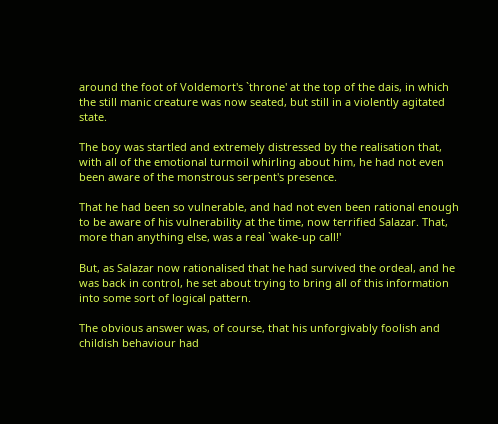around the foot of Voldemort's `throne' at the top of the dais, in which the still manic creature was now seated, but still in a violently agitated state.

The boy was startled and extremely distressed by the realisation that, with all of the emotional turmoil whirling about him, he had not even been aware of the monstrous serpent's presence.

That he had been so vulnerable, and had not even been rational enough to be aware of his vulnerability at the time, now terrified Salazar. That, more than anything else, was a real `wake-up call!'

But, as Salazar now rationalised that he had survived the ordeal, and he was back in control, he set about trying to bring all of this information into some sort of logical pattern.

The obvious answer was, of course, that his unforgivably foolish and childish behaviour had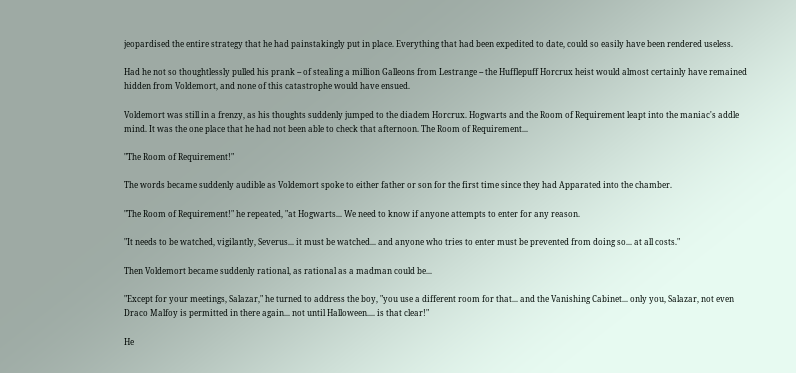jeopardised the entire strategy that he had painstakingly put in place. Everything that had been expedited to date, could so easily have been rendered useless.

Had he not so thoughtlessly pulled his prank -- of stealing a million Galleons from Lestrange -- the Hufflepuff Horcrux heist would almost certainly have remained hidden from Voldemort, and none of this catastrophe would have ensued.

Voldemort was still in a frenzy, as his thoughts suddenly jumped to the diadem Horcrux. Hogwarts and the Room of Requirement leapt into the maniac's addle mind. It was the one place that he had not been able to check that afternoon. The Room of Requirement...

"The Room of Requirement!"

The words became suddenly audible as Voldemort spoke to either father or son for the first time since they had Apparated into the chamber.

"The Room of Requirement!" he repeated, "at Hogwarts... We need to know if anyone attempts to enter for any reason.

"It needs to be watched, vigilantly, Severus... it must be watched... and anyone who tries to enter must be prevented from doing so... at all costs."

Then Voldemort became suddenly rational, as rational as a madman could be...

"Except for your meetings, Salazar," he turned to address the boy, "you use a different room for that... and the Vanishing Cabinet... only you, Salazar, not even Draco Malfoy is permitted in there again... not until Halloween.... is that clear!"

He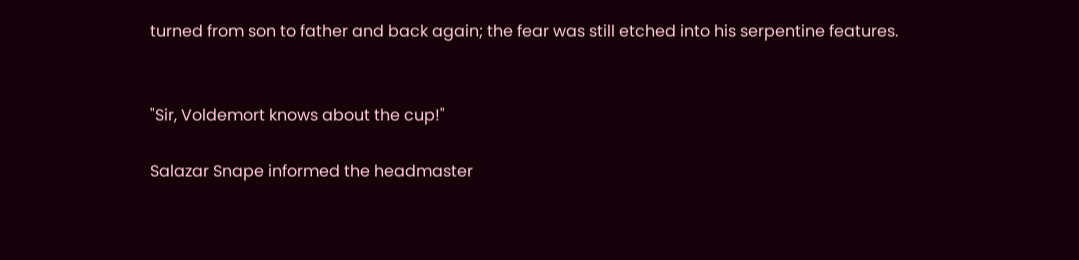turned from son to father and back again; the fear was still etched into his serpentine features.


"Sir, Voldemort knows about the cup!"

Salazar Snape informed the headmaster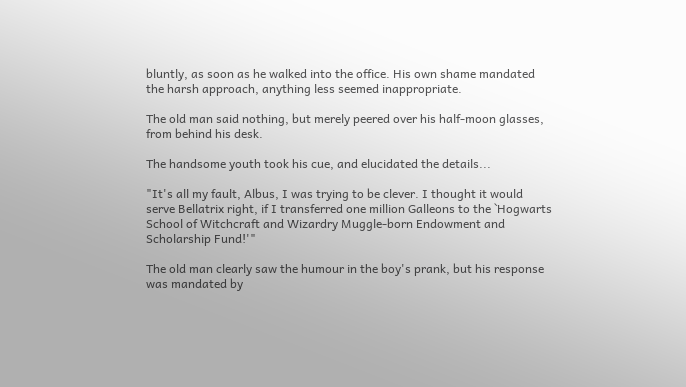bluntly, as soon as he walked into the office. His own shame mandated the harsh approach, anything less seemed inappropriate.

The old man said nothing, but merely peered over his half-moon glasses, from behind his desk.

The handsome youth took his cue, and elucidated the details...

"It's all my fault, Albus, I was trying to be clever. I thought it would serve Bellatrix right, if I transferred one million Galleons to the `Hogwarts School of Witchcraft and Wizardry Muggle-born Endowment and Scholarship Fund!'"

The old man clearly saw the humour in the boy's prank, but his response was mandated by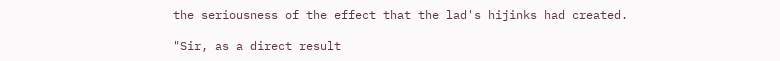the seriousness of the effect that the lad's hijinks had created.

"Sir, as a direct result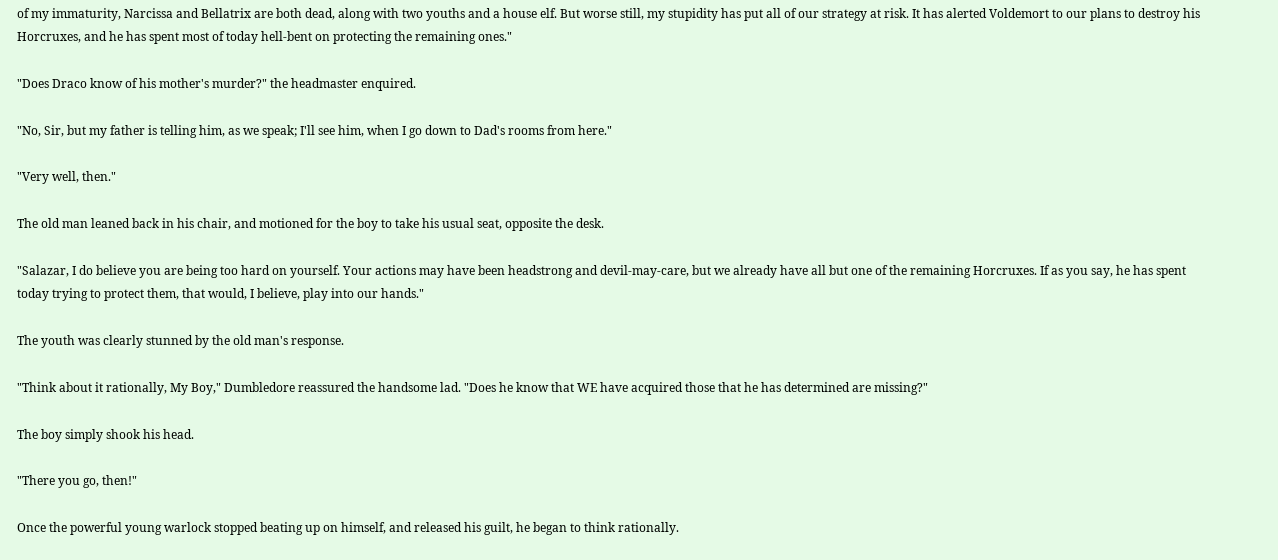of my immaturity, Narcissa and Bellatrix are both dead, along with two youths and a house elf. But worse still, my stupidity has put all of our strategy at risk. It has alerted Voldemort to our plans to destroy his Horcruxes, and he has spent most of today hell-bent on protecting the remaining ones."

"Does Draco know of his mother's murder?" the headmaster enquired.

"No, Sir, but my father is telling him, as we speak; I'll see him, when I go down to Dad's rooms from here."

"Very well, then."

The old man leaned back in his chair, and motioned for the boy to take his usual seat, opposite the desk.

"Salazar, I do believe you are being too hard on yourself. Your actions may have been headstrong and devil-may-care, but we already have all but one of the remaining Horcruxes. If as you say, he has spent today trying to protect them, that would, I believe, play into our hands."

The youth was clearly stunned by the old man's response.

"Think about it rationally, My Boy," Dumbledore reassured the handsome lad. "Does he know that WE have acquired those that he has determined are missing?"

The boy simply shook his head.

"There you go, then!"

Once the powerful young warlock stopped beating up on himself, and released his guilt, he began to think rationally.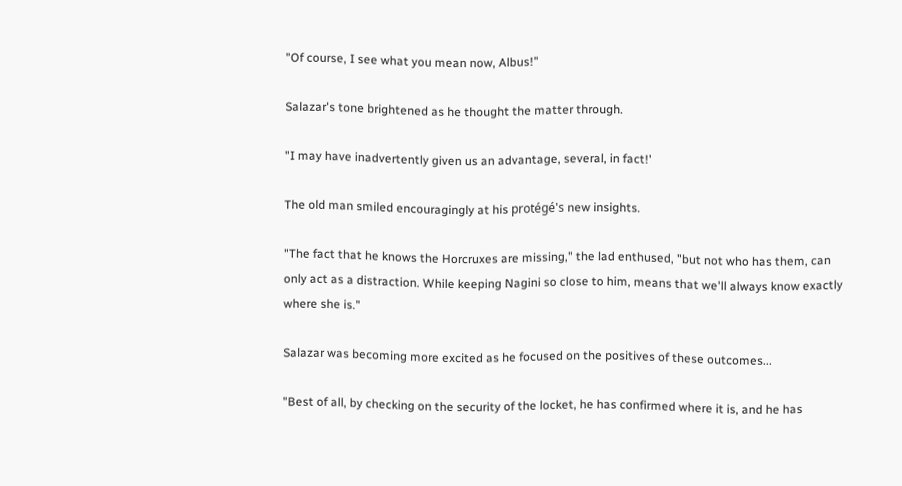"Of course, I see what you mean now, Albus!"

Salazar's tone brightened as he thought the matter through.

"I may have inadvertently given us an advantage, several, in fact!'

The old man smiled encouragingly at his protégé's new insights.

"The fact that he knows the Horcruxes are missing," the lad enthused, "but not who has them, can only act as a distraction. While keeping Nagini so close to him, means that we'll always know exactly where she is."

Salazar was becoming more excited as he focused on the positives of these outcomes...

"Best of all, by checking on the security of the locket, he has confirmed where it is, and he has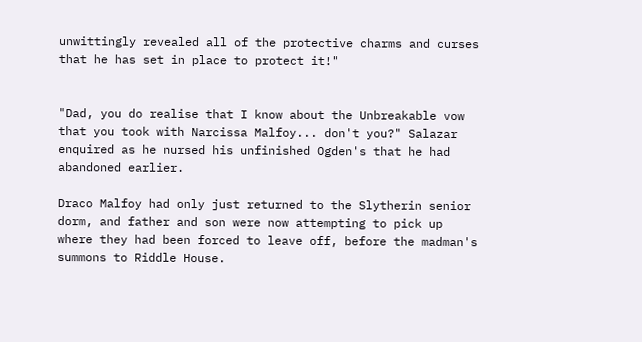unwittingly revealed all of the protective charms and curses that he has set in place to protect it!"


"Dad, you do realise that I know about the Unbreakable vow that you took with Narcissa Malfoy... don't you?" Salazar enquired as he nursed his unfinished Ogden's that he had abandoned earlier.

Draco Malfoy had only just returned to the Slytherin senior dorm, and father and son were now attempting to pick up where they had been forced to leave off, before the madman's summons to Riddle House.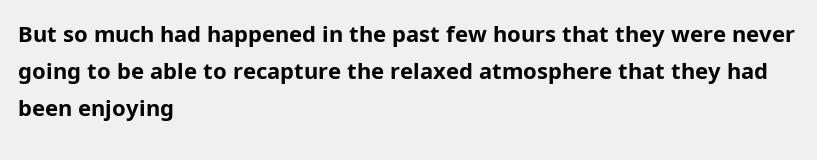But so much had happened in the past few hours that they were never going to be able to recapture the relaxed atmosphere that they had been enjoying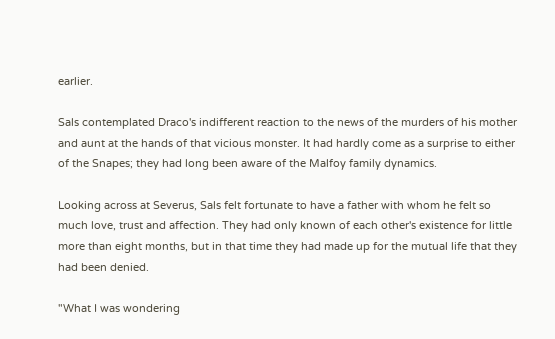earlier.

Sals contemplated Draco's indifferent reaction to the news of the murders of his mother and aunt at the hands of that vicious monster. It had hardly come as a surprise to either of the Snapes; they had long been aware of the Malfoy family dynamics.

Looking across at Severus, Sals felt fortunate to have a father with whom he felt so much love, trust and affection. They had only known of each other's existence for little more than eight months, but in that time they had made up for the mutual life that they had been denied.

"What I was wondering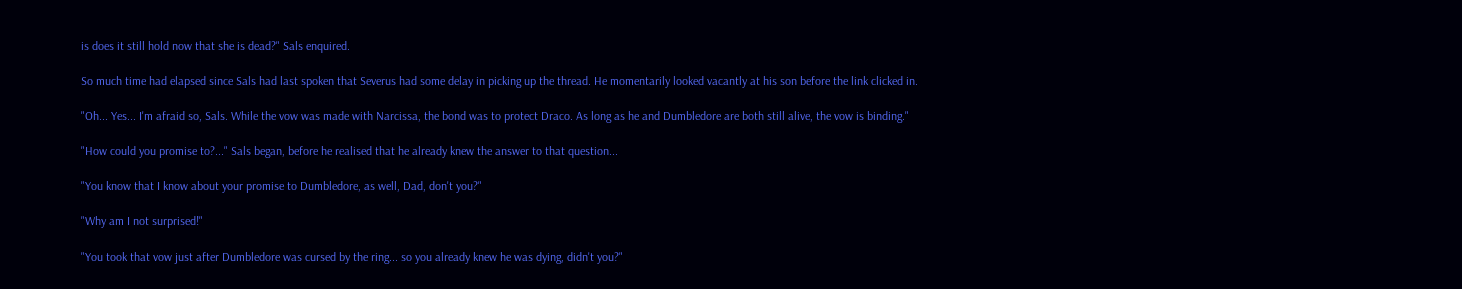is does it still hold now that she is dead?" Sals enquired.

So much time had elapsed since Sals had last spoken that Severus had some delay in picking up the thread. He momentarily looked vacantly at his son before the link clicked in.

"Oh... Yes... I'm afraid so, Sals. While the vow was made with Narcissa, the bond was to protect Draco. As long as he and Dumbledore are both still alive, the vow is binding."

"How could you promise to?..." Sals began, before he realised that he already knew the answer to that question...

"You know that I know about your promise to Dumbledore, as well, Dad, don't you?"

"Why am I not surprised!"

"You took that vow just after Dumbledore was cursed by the ring... so you already knew he was dying, didn't you?"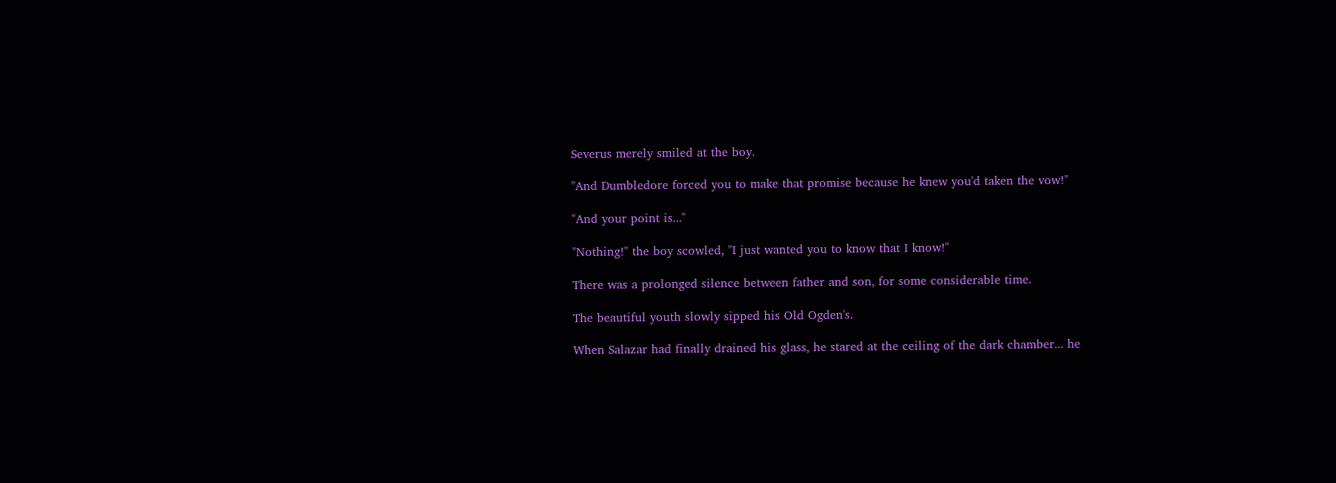Severus merely smiled at the boy.

"And Dumbledore forced you to make that promise because he knew you'd taken the vow!"

"And your point is..."

"Nothing!" the boy scowled, "I just wanted you to know that I know!"

There was a prolonged silence between father and son, for some considerable time.

The beautiful youth slowly sipped his Old Ogden's.

When Salazar had finally drained his glass, he stared at the ceiling of the dark chamber... he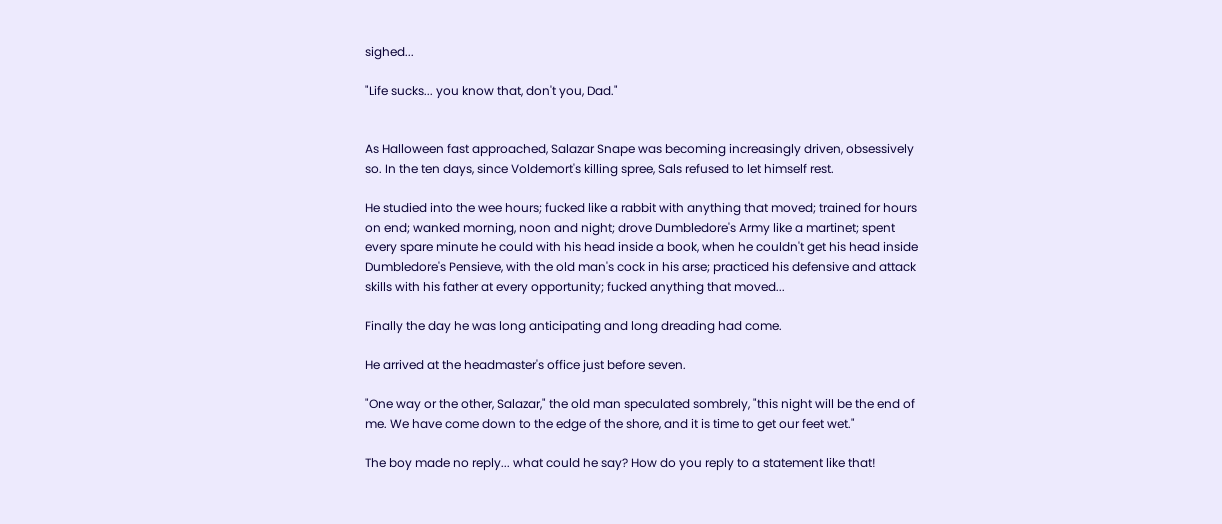sighed...

"Life sucks... you know that, don't you, Dad."


As Halloween fast approached, Salazar Snape was becoming increasingly driven, obsessively so. In the ten days, since Voldemort's killing spree, Sals refused to let himself rest.

He studied into the wee hours; fucked like a rabbit with anything that moved; trained for hours on end; wanked morning, noon and night; drove Dumbledore's Army like a martinet; spent every spare minute he could with his head inside a book, when he couldn't get his head inside Dumbledore's Pensieve, with the old man's cock in his arse; practiced his defensive and attack skills with his father at every opportunity; fucked anything that moved...

Finally the day he was long anticipating and long dreading had come.

He arrived at the headmaster's office just before seven.

"One way or the other, Salazar," the old man speculated sombrely, "this night will be the end of me. We have come down to the edge of the shore, and it is time to get our feet wet."

The boy made no reply... what could he say? How do you reply to a statement like that!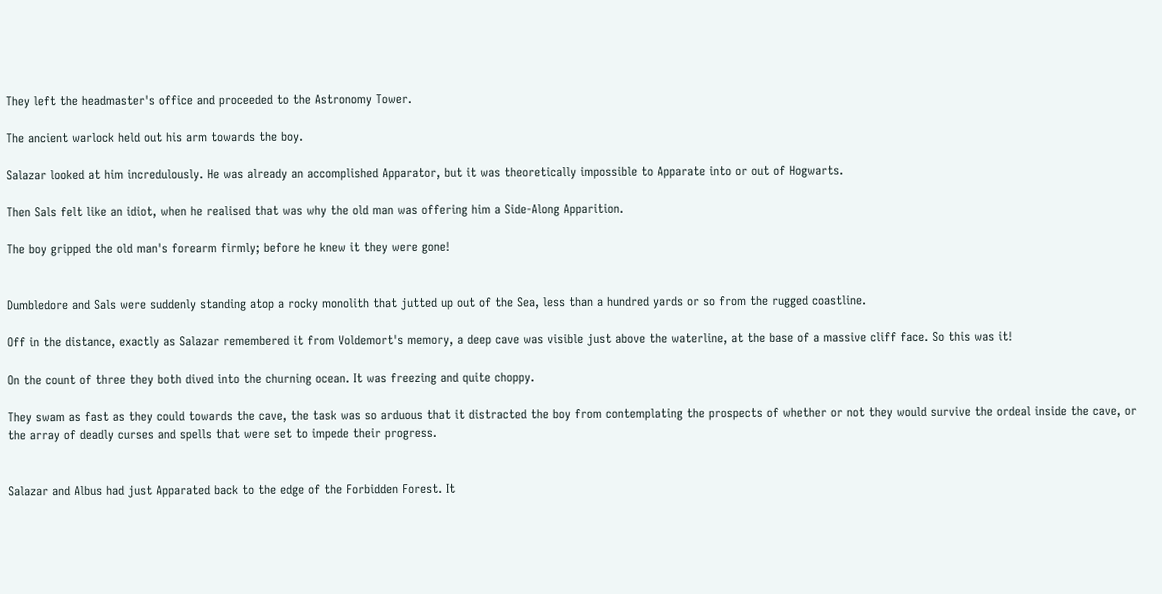They left the headmaster's office and proceeded to the Astronomy Tower.

The ancient warlock held out his arm towards the boy.

Salazar looked at him incredulously. He was already an accomplished Apparator, but it was theoretically impossible to Apparate into or out of Hogwarts.

Then Sals felt like an idiot, when he realised that was why the old man was offering him a Side-Along Apparition.

The boy gripped the old man's forearm firmly; before he knew it they were gone!


Dumbledore and Sals were suddenly standing atop a rocky monolith that jutted up out of the Sea, less than a hundred yards or so from the rugged coastline.

Off in the distance, exactly as Salazar remembered it from Voldemort's memory, a deep cave was visible just above the waterline, at the base of a massive cliff face. So this was it!

On the count of three they both dived into the churning ocean. It was freezing and quite choppy.

They swam as fast as they could towards the cave, the task was so arduous that it distracted the boy from contemplating the prospects of whether or not they would survive the ordeal inside the cave, or the array of deadly curses and spells that were set to impede their progress.


Salazar and Albus had just Apparated back to the edge of the Forbidden Forest. It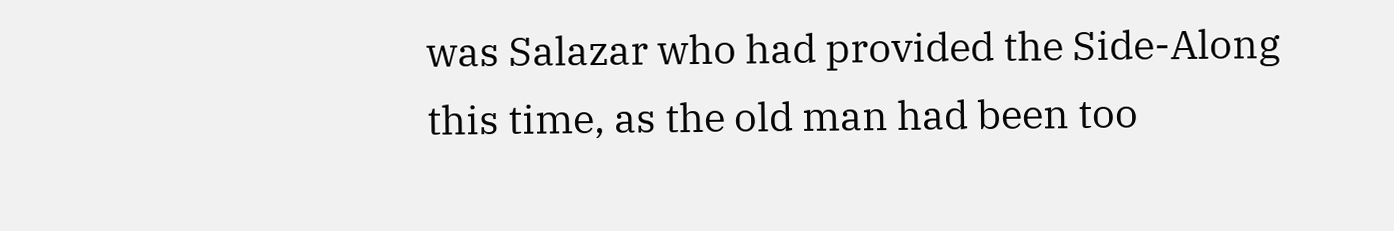was Salazar who had provided the Side-Along this time, as the old man had been too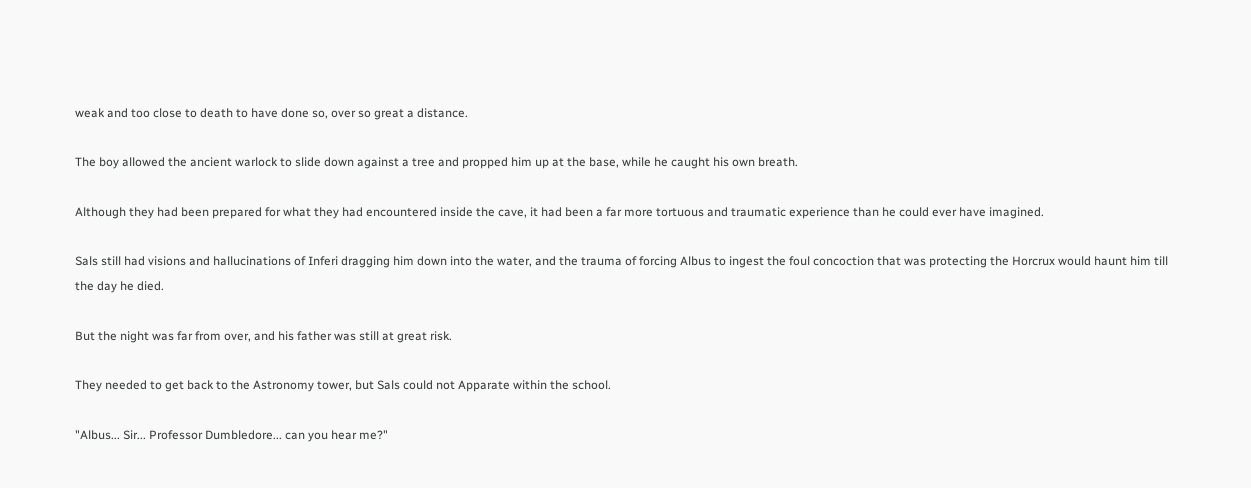weak and too close to death to have done so, over so great a distance.

The boy allowed the ancient warlock to slide down against a tree and propped him up at the base, while he caught his own breath.

Although they had been prepared for what they had encountered inside the cave, it had been a far more tortuous and traumatic experience than he could ever have imagined.

Sals still had visions and hallucinations of Inferi dragging him down into the water, and the trauma of forcing Albus to ingest the foul concoction that was protecting the Horcrux would haunt him till the day he died.

But the night was far from over, and his father was still at great risk.

They needed to get back to the Astronomy tower, but Sals could not Apparate within the school.

"Albus... Sir... Professor Dumbledore... can you hear me?"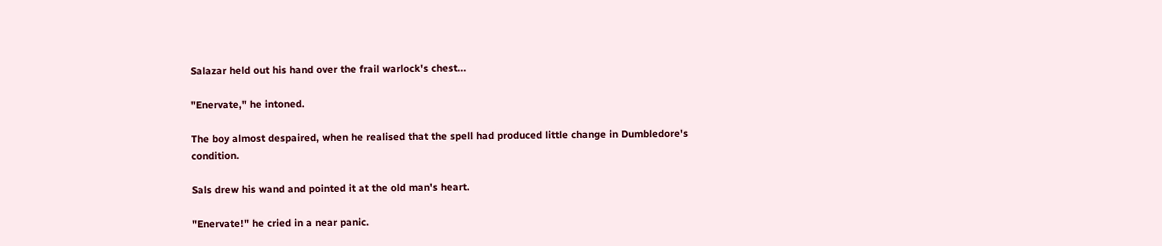Salazar held out his hand over the frail warlock's chest...

"Enervate," he intoned.

The boy almost despaired, when he realised that the spell had produced little change in Dumbledore's condition.

Sals drew his wand and pointed it at the old man's heart.

"Enervate!" he cried in a near panic.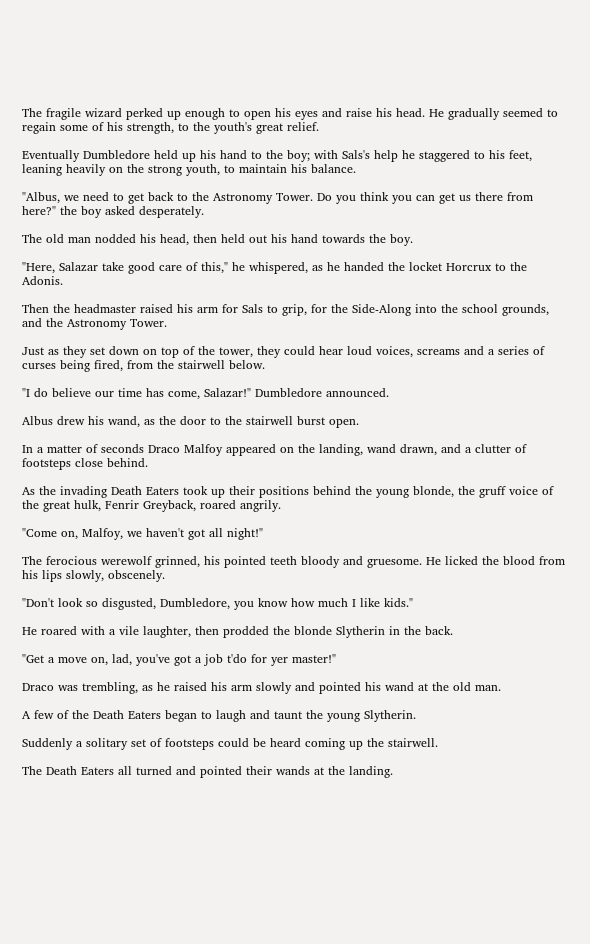The fragile wizard perked up enough to open his eyes and raise his head. He gradually seemed to regain some of his strength, to the youth's great relief.

Eventually Dumbledore held up his hand to the boy; with Sals's help he staggered to his feet, leaning heavily on the strong youth, to maintain his balance.

"Albus, we need to get back to the Astronomy Tower. Do you think you can get us there from here?" the boy asked desperately.

The old man nodded his head, then held out his hand towards the boy.

"Here, Salazar take good care of this," he whispered, as he handed the locket Horcrux to the Adonis.

Then the headmaster raised his arm for Sals to grip, for the Side-Along into the school grounds, and the Astronomy Tower.

Just as they set down on top of the tower, they could hear loud voices, screams and a series of curses being fired, from the stairwell below.

"I do believe our time has come, Salazar!" Dumbledore announced.

Albus drew his wand, as the door to the stairwell burst open.

In a matter of seconds Draco Malfoy appeared on the landing, wand drawn, and a clutter of footsteps close behind.

As the invading Death Eaters took up their positions behind the young blonde, the gruff voice of the great hulk, Fenrir Greyback, roared angrily.

"Come on, Malfoy, we haven't got all night!"

The ferocious werewolf grinned, his pointed teeth bloody and gruesome. He licked the blood from his lips slowly, obscenely.

"Don't look so disgusted, Dumbledore, you know how much I like kids."

He roared with a vile laughter, then prodded the blonde Slytherin in the back.

"Get a move on, lad, you've got a job t'do for yer master!"

Draco was trembling, as he raised his arm slowly and pointed his wand at the old man.

A few of the Death Eaters began to laugh and taunt the young Slytherin.

Suddenly a solitary set of footsteps could be heard coming up the stairwell.

The Death Eaters all turned and pointed their wands at the landing.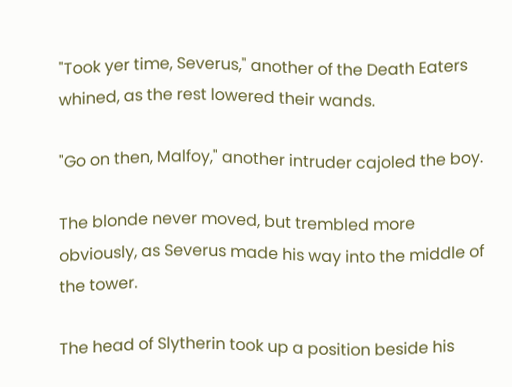"Took yer time, Severus," another of the Death Eaters whined, as the rest lowered their wands.

"Go on then, Malfoy," another intruder cajoled the boy.

The blonde never moved, but trembled more obviously, as Severus made his way into the middle of the tower.

The head of Slytherin took up a position beside his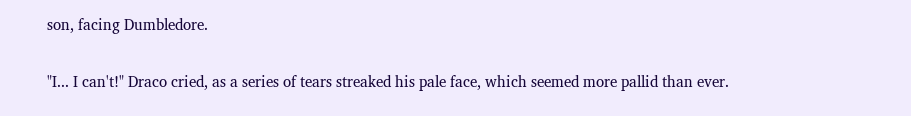son, facing Dumbledore.

"I... I can't!" Draco cried, as a series of tears streaked his pale face, which seemed more pallid than ever.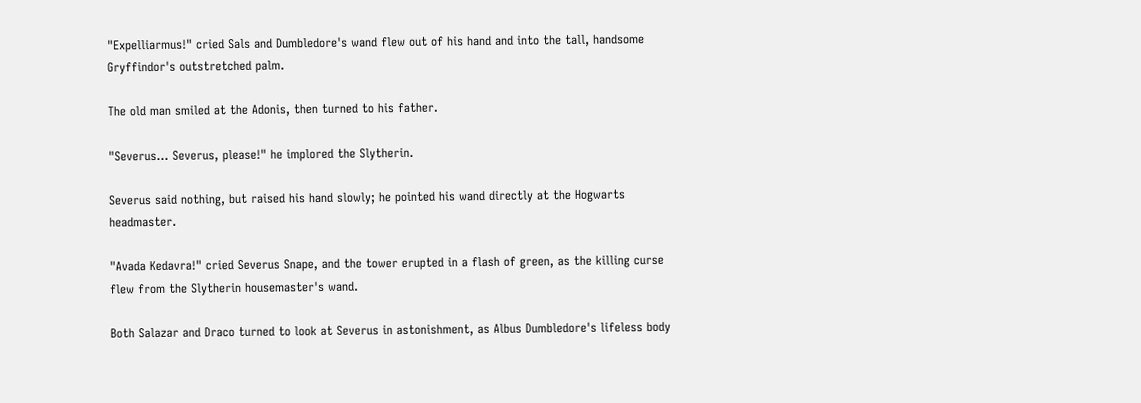"Expelliarmus!" cried Sals and Dumbledore's wand flew out of his hand and into the tall, handsome Gryffindor's outstretched palm.

The old man smiled at the Adonis, then turned to his father.

"Severus... Severus, please!" he implored the Slytherin.

Severus said nothing, but raised his hand slowly; he pointed his wand directly at the Hogwarts headmaster.

"Avada Kedavra!" cried Severus Snape, and the tower erupted in a flash of green, as the killing curse flew from the Slytherin housemaster's wand.

Both Salazar and Draco turned to look at Severus in astonishment, as Albus Dumbledore's lifeless body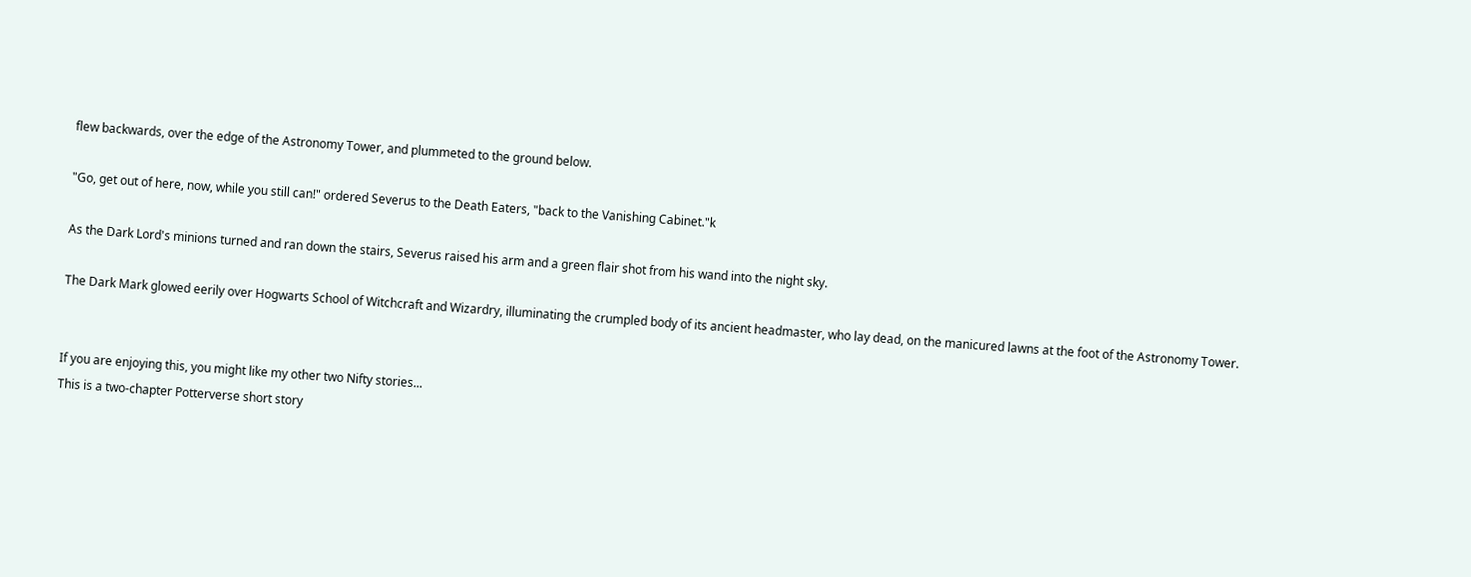flew backwards, over the edge of the Astronomy Tower, and plummeted to the ground below.

"Go, get out of here, now, while you still can!" ordered Severus to the Death Eaters, "back to the Vanishing Cabinet."k

As the Dark Lord's minions turned and ran down the stairs, Severus raised his arm and a green flair shot from his wand into the night sky.

The Dark Mark glowed eerily over Hogwarts School of Witchcraft and Wizardry, illuminating the crumpled body of its ancient headmaster, who lay dead, on the manicured lawns at the foot of the Astronomy Tower.


If you are enjoying this, you might like my other two Nifty stories...
This is a two-chapter Potterverse short story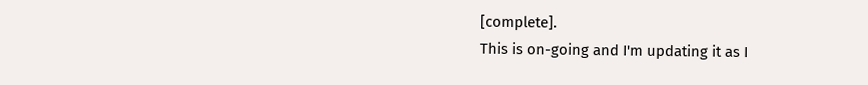[complete].
This is on-going and I'm updating it as I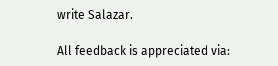write Salazar.

All feedback is appreciated via: